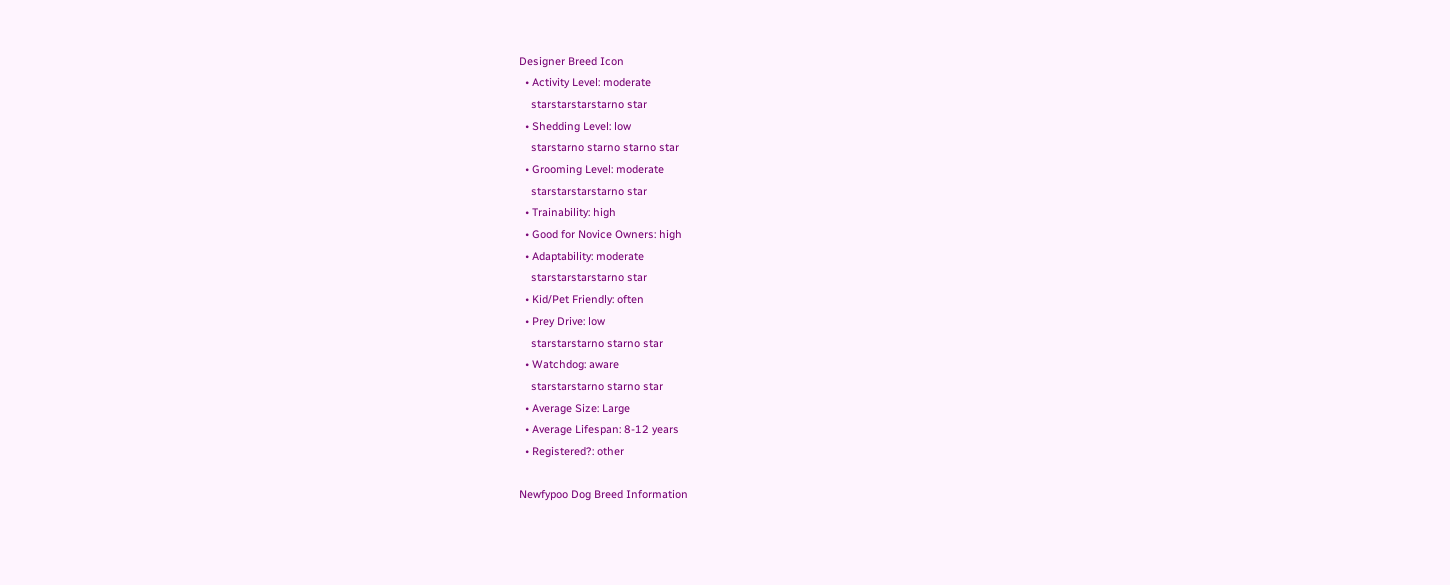Designer Breed Icon
  • Activity Level: moderate
    starstarstarstarno star
  • Shedding Level: low
    starstarno starno starno star
  • Grooming Level: moderate
    starstarstarstarno star
  • Trainability: high
  • Good for Novice Owners: high
  • Adaptability: moderate
    starstarstarstarno star
  • Kid/Pet Friendly: often
  • Prey Drive: low
    starstarstarno starno star
  • Watchdog: aware
    starstarstarno starno star
  • Average Size: Large
  • Average Lifespan: 8-12 years
  • Registered?: other

Newfypoo Dog Breed Information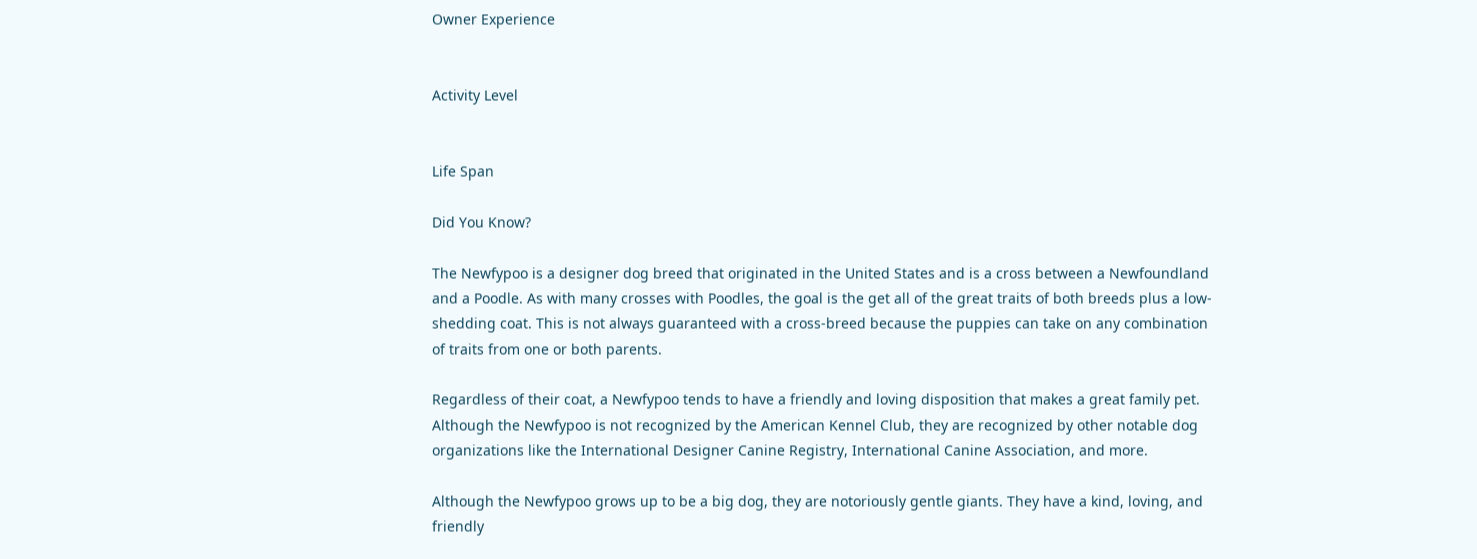Owner Experience


Activity Level


Life Span

Did You Know?

The Newfypoo is a designer dog breed that originated in the United States and is a cross between a Newfoundland and a Poodle. As with many crosses with Poodles, the goal is the get all of the great traits of both breeds plus a low-shedding coat. This is not always guaranteed with a cross-breed because the puppies can take on any combination of traits from one or both parents.

Regardless of their coat, a Newfypoo tends to have a friendly and loving disposition that makes a great family pet. Although the Newfypoo is not recognized by the American Kennel Club, they are recognized by other notable dog organizations like the International Designer Canine Registry, International Canine Association, and more.

Although the Newfypoo grows up to be a big dog, they are notoriously gentle giants. They have a kind, loving, and friendly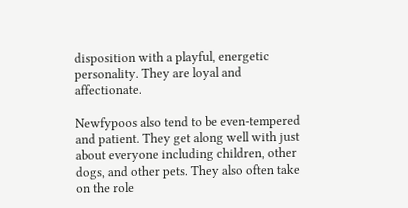disposition with a playful, energetic personality. They are loyal and affectionate.

Newfypoos also tend to be even-tempered and patient. They get along well with just about everyone including children, other dogs, and other pets. They also often take on the role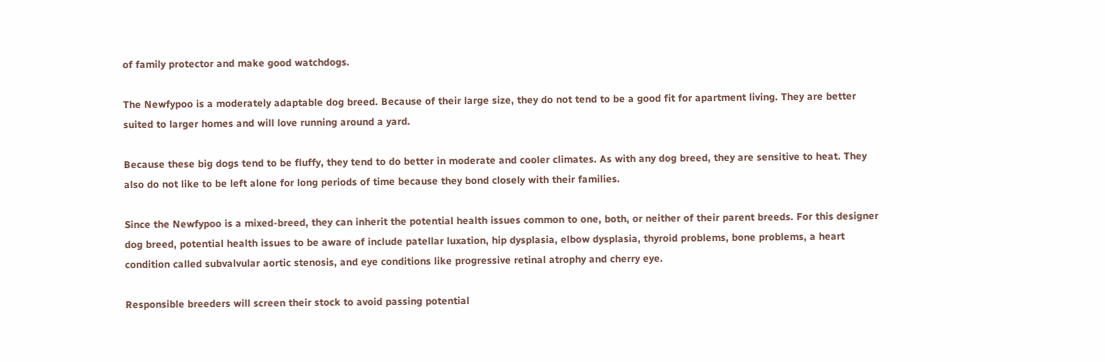of family protector and make good watchdogs.

The Newfypoo is a moderately adaptable dog breed. Because of their large size, they do not tend to be a good fit for apartment living. They are better suited to larger homes and will love running around a yard.

Because these big dogs tend to be fluffy, they tend to do better in moderate and cooler climates. As with any dog breed, they are sensitive to heat. They also do not like to be left alone for long periods of time because they bond closely with their families.

Since the Newfypoo is a mixed-breed, they can inherit the potential health issues common to one, both, or neither of their parent breeds. For this designer dog breed, potential health issues to be aware of include patellar luxation, hip dysplasia, elbow dysplasia, thyroid problems, bone problems, a heart condition called subvalvular aortic stenosis, and eye conditions like progressive retinal atrophy and cherry eye.

Responsible breeders will screen their stock to avoid passing potential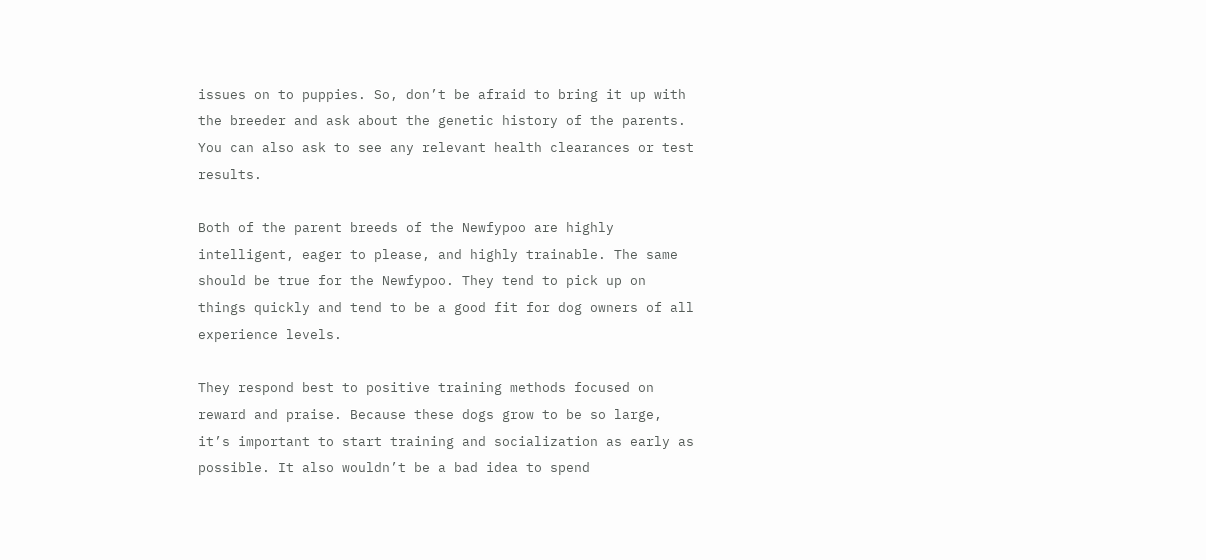issues on to puppies. So, don’t be afraid to bring it up with the breeder and ask about the genetic history of the parents. You can also ask to see any relevant health clearances or test results.

Both of the parent breeds of the Newfypoo are highly intelligent, eager to please, and highly trainable. The same should be true for the Newfypoo. They tend to pick up on things quickly and tend to be a good fit for dog owners of all experience levels.

They respond best to positive training methods focused on reward and praise. Because these dogs grow to be so large, it’s important to start training and socialization as early as possible. It also wouldn’t be a bad idea to spend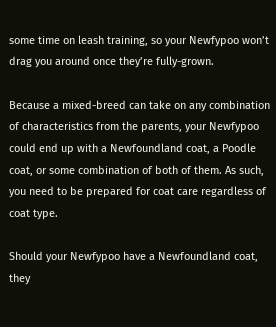some time on leash training, so your Newfypoo won’t drag you around once they’re fully-grown.

Because a mixed-breed can take on any combination of characteristics from the parents, your Newfypoo could end up with a Newfoundland coat, a Poodle coat, or some combination of both of them. As such, you need to be prepared for coat care regardless of coat type.

Should your Newfypoo have a Newfoundland coat, they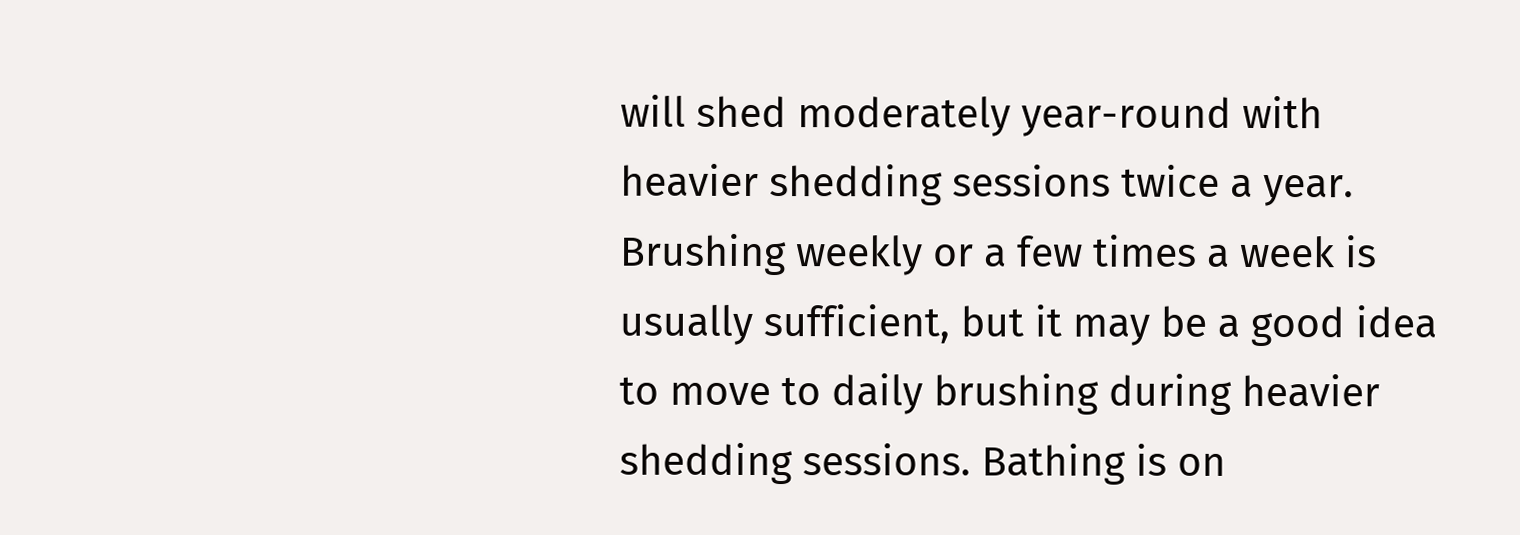will shed moderately year-round with heavier shedding sessions twice a year. Brushing weekly or a few times a week is usually sufficient, but it may be a good idea to move to daily brushing during heavier shedding sessions. Bathing is on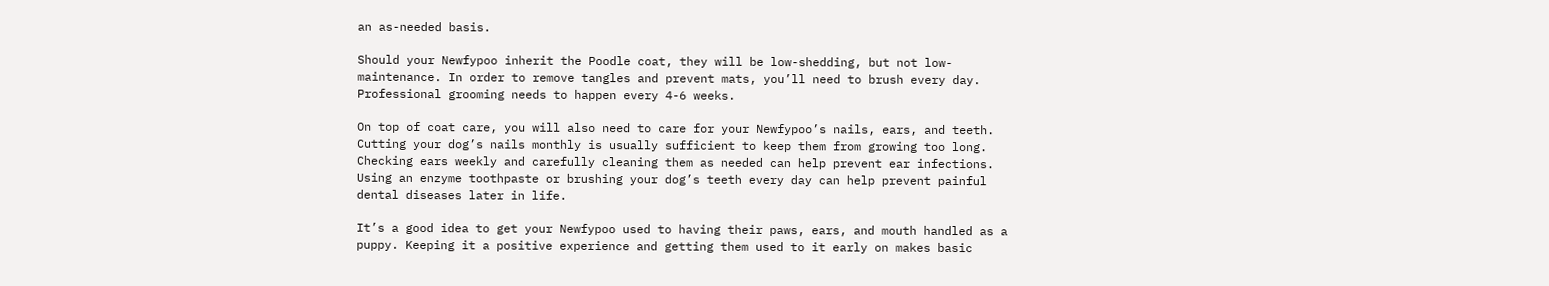an as-needed basis.

Should your Newfypoo inherit the Poodle coat, they will be low-shedding, but not low-maintenance. In order to remove tangles and prevent mats, you’ll need to brush every day. Professional grooming needs to happen every 4-6 weeks.

On top of coat care, you will also need to care for your Newfypoo’s nails, ears, and teeth. Cutting your dog’s nails monthly is usually sufficient to keep them from growing too long. Checking ears weekly and carefully cleaning them as needed can help prevent ear infections. Using an enzyme toothpaste or brushing your dog’s teeth every day can help prevent painful dental diseases later in life.

It’s a good idea to get your Newfypoo used to having their paws, ears, and mouth handled as a puppy. Keeping it a positive experience and getting them used to it early on makes basic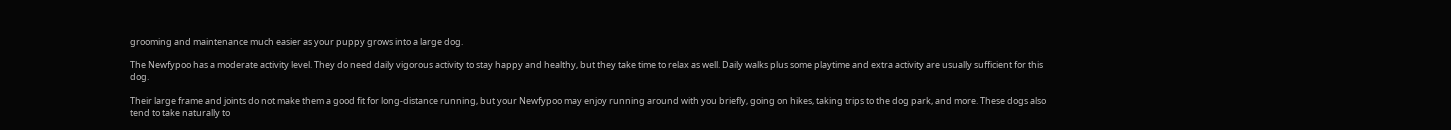grooming and maintenance much easier as your puppy grows into a large dog.

The Newfypoo has a moderate activity level. They do need daily vigorous activity to stay happy and healthy, but they take time to relax as well. Daily walks plus some playtime and extra activity are usually sufficient for this dog.

Their large frame and joints do not make them a good fit for long-distance running, but your Newfypoo may enjoy running around with you briefly, going on hikes, taking trips to the dog park, and more. These dogs also tend to take naturally to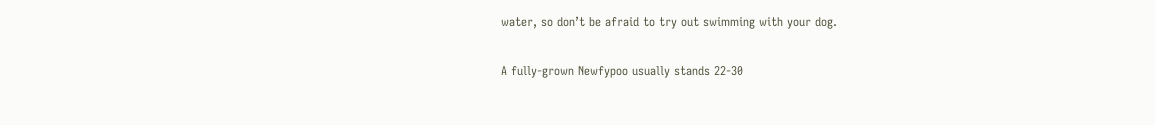water, so don’t be afraid to try out swimming with your dog.

A fully-grown Newfypoo usually stands 22-30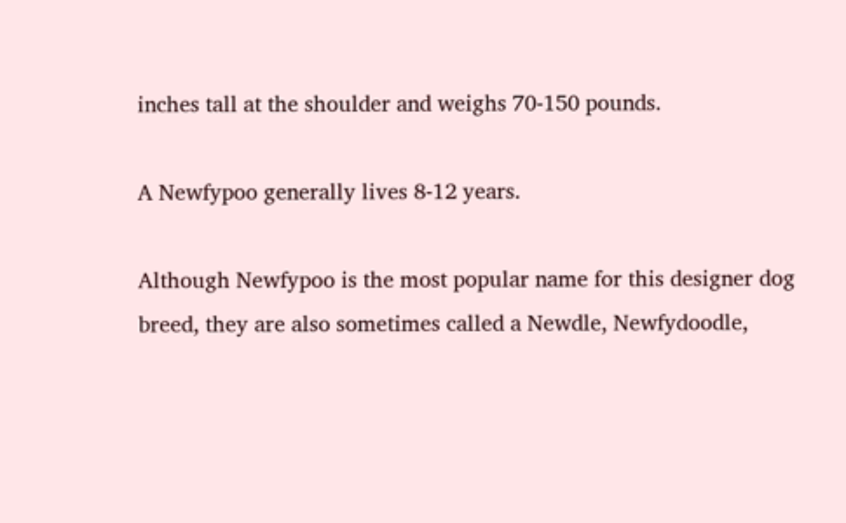inches tall at the shoulder and weighs 70-150 pounds.

A Newfypoo generally lives 8-12 years.

Although Newfypoo is the most popular name for this designer dog breed, they are also sometimes called a Newdle, Newfydoodle,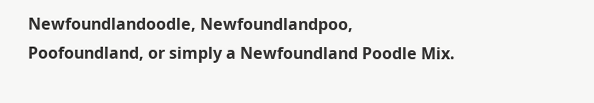Newfoundlandoodle, Newfoundlandpoo, Poofoundland, or simply a Newfoundland Poodle Mix.